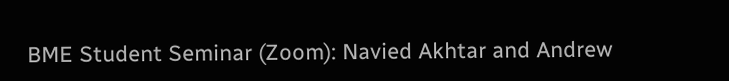BME Student Seminar (Zoom): Navied Akhtar and Andrew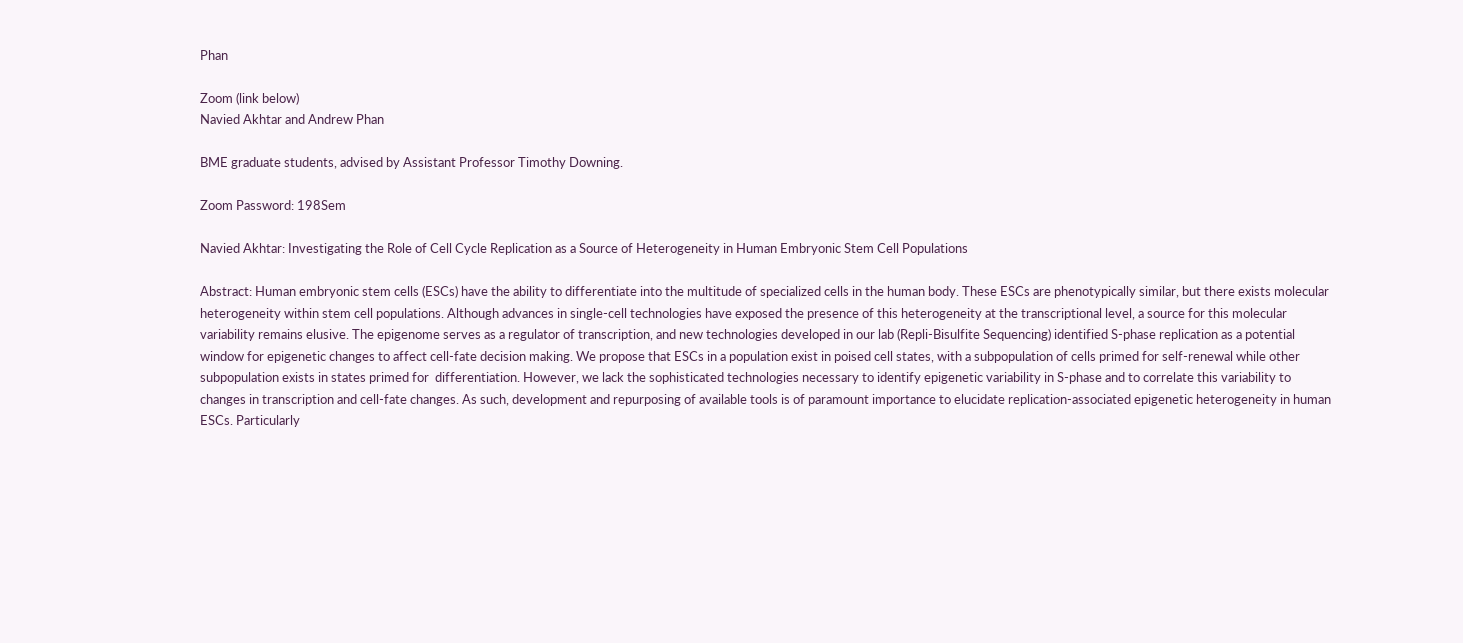Phan

Zoom (link below)
Navied Akhtar and Andrew Phan

BME graduate students, advised by Assistant Professor Timothy Downing.

Zoom Password: 198Sem

Navied Akhtar: Investigating the Role of Cell Cycle Replication as a Source of Heterogeneity in Human Embryonic Stem Cell Populations

Abstract: Human embryonic stem cells (ESCs) have the ability to differentiate into the multitude of specialized cells in the human body. These ESCs are phenotypically similar, but there exists molecular heterogeneity within stem cell populations. Although advances in single-cell technologies have exposed the presence of this heterogeneity at the transcriptional level, a source for this molecular variability remains elusive. The epigenome serves as a regulator of transcription, and new technologies developed in our lab (Repli-Bisulfite Sequencing) identified S-phase replication as a potential window for epigenetic changes to affect cell-fate decision making. We propose that ESCs in a population exist in poised cell states, with a subpopulation of cells primed for self-renewal while other subpopulation exists in states primed for  differentiation. However, we lack the sophisticated technologies necessary to identify epigenetic variability in S-phase and to correlate this variability to changes in transcription and cell-fate changes. As such, development and repurposing of available tools is of paramount importance to elucidate replication-associated epigenetic heterogeneity in human ESCs. Particularly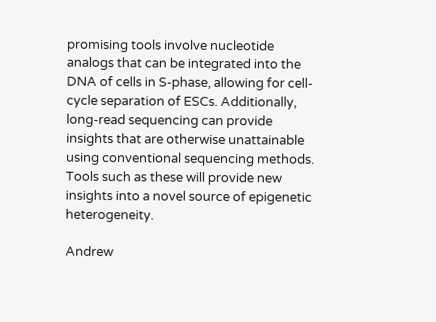promising tools involve nucleotide analogs that can be integrated into the DNA of cells in S-phase, allowing for cell-cycle separation of ESCs. Additionally, long-read sequencing can provide insights that are otherwise unattainable using conventional sequencing methods. Tools such as these will provide new insights into a novel source of epigenetic heterogeneity.

Andrew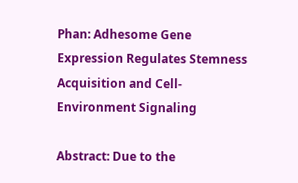Phan: Adhesome Gene Expression Regulates Stemness Acquisition and Cell-Environment Signaling

Abstract: Due to the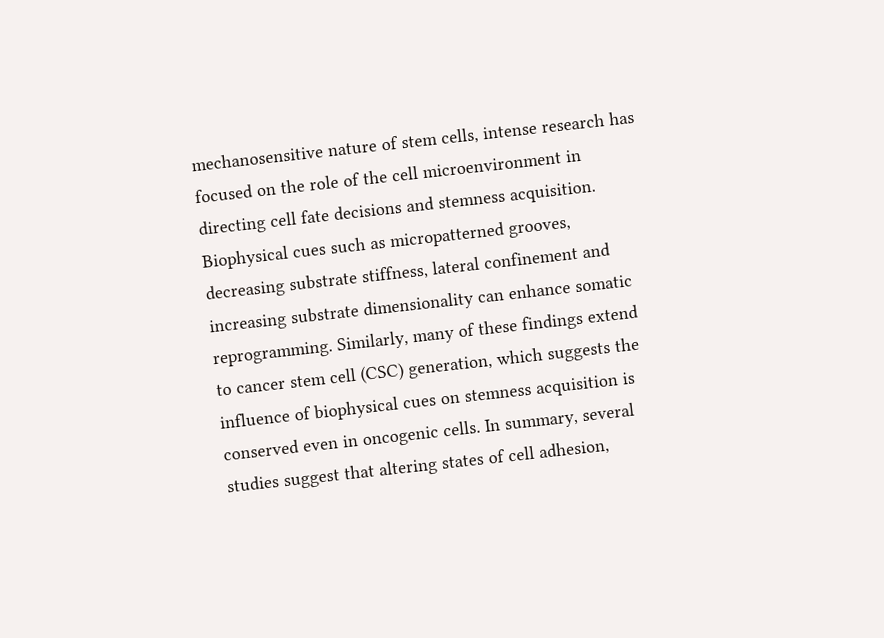mechanosensitive nature of stem cells, intense research has focused on the role of the cell microenvironment in directing cell fate decisions and stemness acquisition. Biophysical cues such as micropatterned grooves, decreasing substrate stiffness, lateral confinement and increasing substrate dimensionality can enhance somatic reprogramming. Similarly, many of these findings extend to cancer stem cell (CSC) generation, which suggests the influence of biophysical cues on stemness acquisition is conserved even in oncogenic cells. In summary, several studies suggest that altering states of cell adhesion,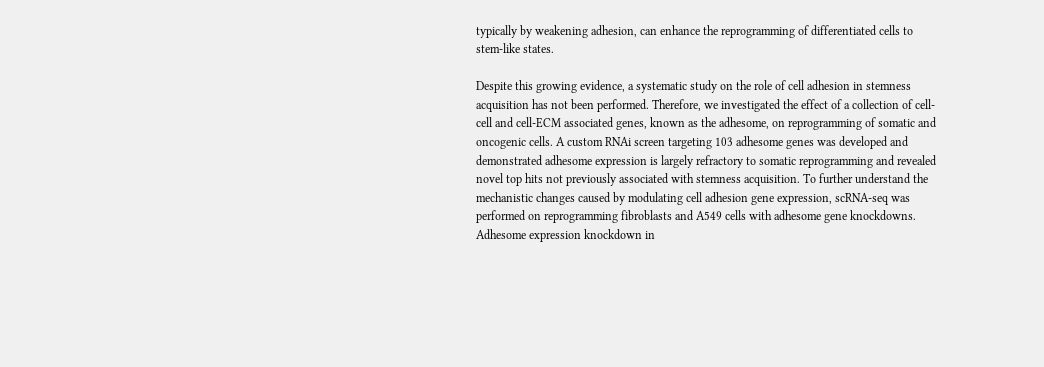typically by weakening adhesion, can enhance the reprogramming of differentiated cells to stem-like states.

Despite this growing evidence, a systematic study on the role of cell adhesion in stemness acquisition has not been performed. Therefore, we investigated the effect of a collection of cell-cell and cell-ECM associated genes, known as the adhesome, on reprogramming of somatic and oncogenic cells. A custom RNAi screen targeting 103 adhesome genes was developed and demonstrated adhesome expression is largely refractory to somatic reprogramming and revealed novel top hits not previously associated with stemness acquisition. To further understand the mechanistic changes caused by modulating cell adhesion gene expression, scRNA-seq was performed on reprogramming fibroblasts and A549 cells with adhesome gene knockdowns. Adhesome expression knockdown in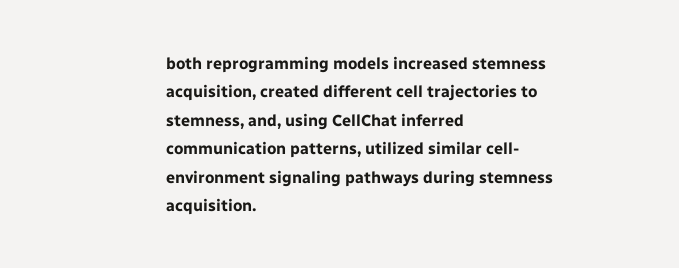both reprogramming models increased stemness acquisition, created different cell trajectories to stemness, and, using CellChat inferred communication patterns, utilized similar cell-environment signaling pathways during stemness acquisition.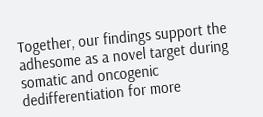Together, our findings support the adhesome as a novel target during somatic and oncogenic dedifferentiation for more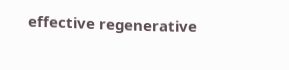effective regenerative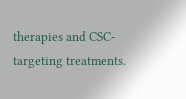therapies and CSC-targeting treatments.